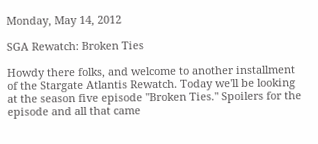Monday, May 14, 2012

SGA Rewatch: Broken Ties

Howdy there folks, and welcome to another installment of the Stargate Atlantis Rewatch. Today we'll be looking at the season five episode "Broken Ties." Spoilers for the episode and all that came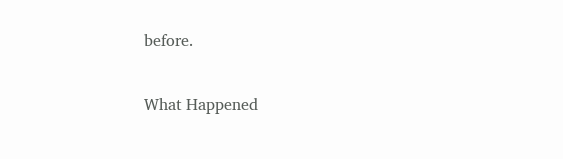before.

What Happened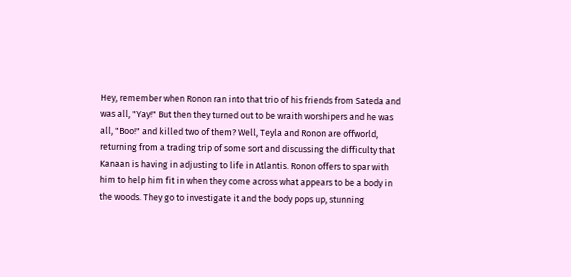Hey, remember when Ronon ran into that trio of his friends from Sateda and was all, "Yay!" But then they turned out to be wraith worshipers and he was all, "Boo!" and killed two of them? Well, Teyla and Ronon are offworld, returning from a trading trip of some sort and discussing the difficulty that Kanaan is having in adjusting to life in Atlantis. Ronon offers to spar with him to help him fit in when they come across what appears to be a body in the woods. They go to investigate it and the body pops up, stunning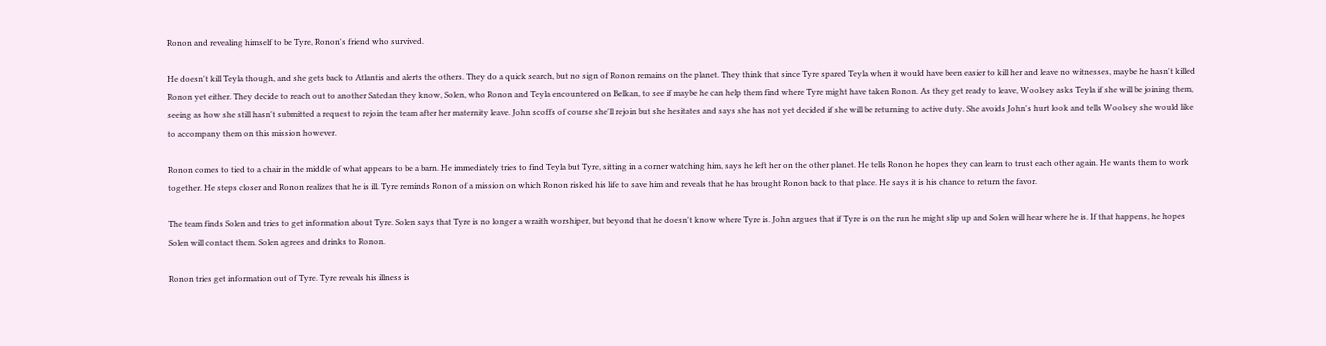Ronon and revealing himself to be Tyre, Ronon's friend who survived.

He doesn't kill Teyla though, and she gets back to Atlantis and alerts the others. They do a quick search, but no sign of Ronon remains on the planet. They think that since Tyre spared Teyla when it would have been easier to kill her and leave no witnesses, maybe he hasn't killed Ronon yet either. They decide to reach out to another Satedan they know, Solen, who Ronon and Teyla encountered on Belkan, to see if maybe he can help them find where Tyre might have taken Ronon. As they get ready to leave, Woolsey asks Teyla if she will be joining them, seeing as how she still hasn't submitted a request to rejoin the team after her maternity leave. John scoffs of course she'll rejoin but she hesitates and says she has not yet decided if she will be returning to active duty. She avoids John's hurt look and tells Woolsey she would like to accompany them on this mission however.

Ronon comes to tied to a chair in the middle of what appears to be a barn. He immediately tries to find Teyla but Tyre, sitting in a corner watching him, says he left her on the other planet. He tells Ronon he hopes they can learn to trust each other again. He wants them to work together. He steps closer and Ronon realizes that he is ill. Tyre reminds Ronon of a mission on which Ronon risked his life to save him and reveals that he has brought Ronon back to that place. He says it is his chance to return the favor.

The team finds Solen and tries to get information about Tyre. Solen says that Tyre is no longer a wraith worshiper, but beyond that he doesn't know where Tyre is. John argues that if Tyre is on the run he might slip up and Solen will hear where he is. If that happens, he hopes Solen will contact them. Solen agrees and drinks to Ronon.

Ronon tries get information out of Tyre. Tyre reveals his illness is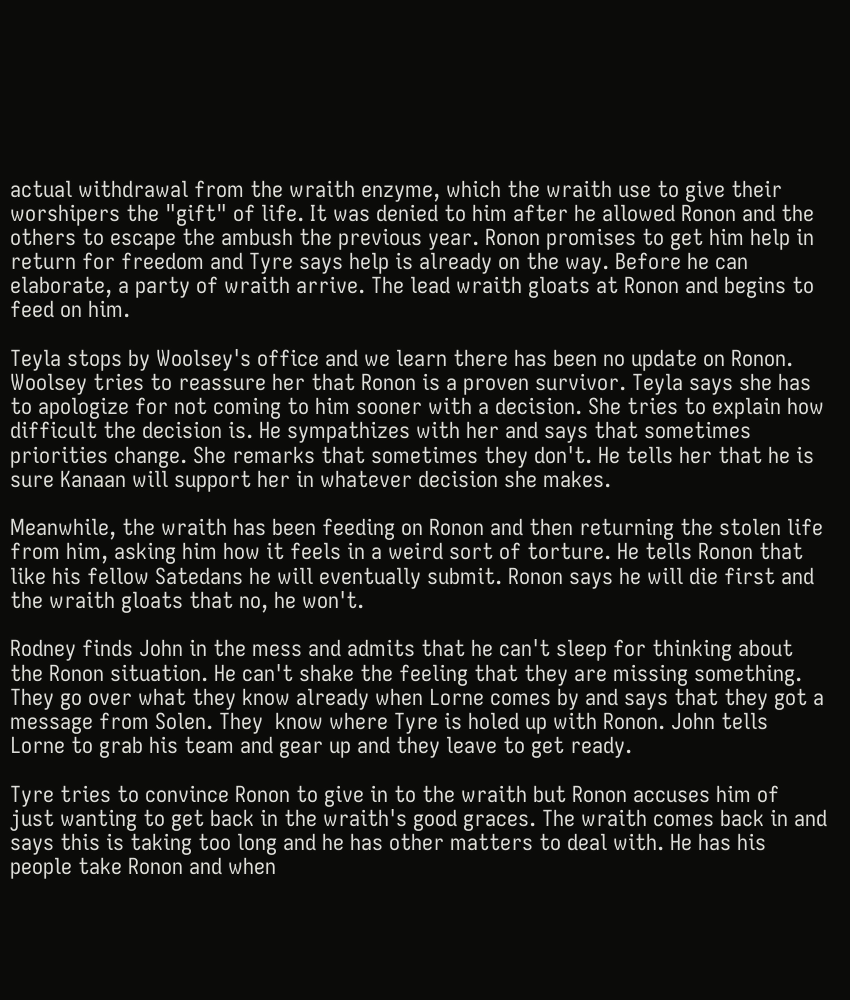actual withdrawal from the wraith enzyme, which the wraith use to give their worshipers the "gift" of life. It was denied to him after he allowed Ronon and the others to escape the ambush the previous year. Ronon promises to get him help in return for freedom and Tyre says help is already on the way. Before he can elaborate, a party of wraith arrive. The lead wraith gloats at Ronon and begins to feed on him.

Teyla stops by Woolsey's office and we learn there has been no update on Ronon. Woolsey tries to reassure her that Ronon is a proven survivor. Teyla says she has to apologize for not coming to him sooner with a decision. She tries to explain how difficult the decision is. He sympathizes with her and says that sometimes priorities change. She remarks that sometimes they don't. He tells her that he is sure Kanaan will support her in whatever decision she makes.

Meanwhile, the wraith has been feeding on Ronon and then returning the stolen life from him, asking him how it feels in a weird sort of torture. He tells Ronon that like his fellow Satedans he will eventually submit. Ronon says he will die first and the wraith gloats that no, he won't.

Rodney finds John in the mess and admits that he can't sleep for thinking about the Ronon situation. He can't shake the feeling that they are missing something. They go over what they know already when Lorne comes by and says that they got a message from Solen. They  know where Tyre is holed up with Ronon. John tells Lorne to grab his team and gear up and they leave to get ready.

Tyre tries to convince Ronon to give in to the wraith but Ronon accuses him of just wanting to get back in the wraith's good graces. The wraith comes back in and says this is taking too long and he has other matters to deal with. He has his people take Ronon and when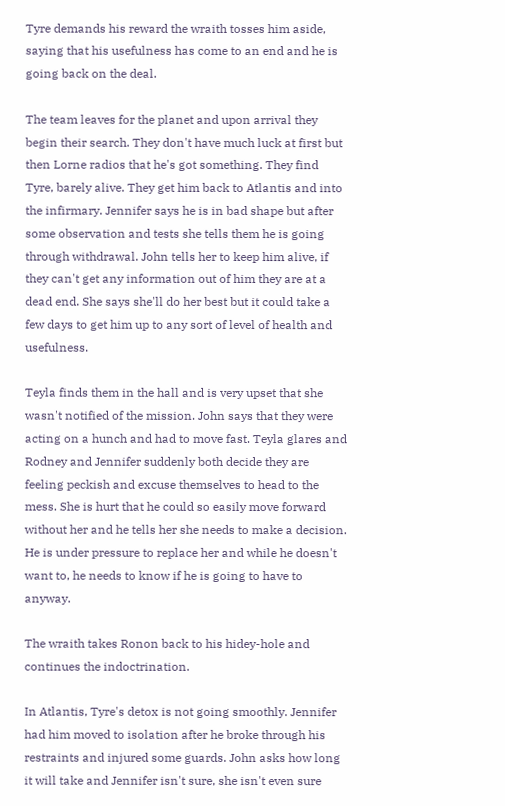Tyre demands his reward the wraith tosses him aside, saying that his usefulness has come to an end and he is going back on the deal.

The team leaves for the planet and upon arrival they begin their search. They don't have much luck at first but then Lorne radios that he's got something. They find Tyre, barely alive. They get him back to Atlantis and into the infirmary. Jennifer says he is in bad shape but after some observation and tests she tells them he is going through withdrawal. John tells her to keep him alive, if they can't get any information out of him they are at a dead end. She says she'll do her best but it could take a few days to get him up to any sort of level of health and usefulness.

Teyla finds them in the hall and is very upset that she wasn't notified of the mission. John says that they were acting on a hunch and had to move fast. Teyla glares and Rodney and Jennifer suddenly both decide they are feeling peckish and excuse themselves to head to the mess. She is hurt that he could so easily move forward without her and he tells her she needs to make a decision. He is under pressure to replace her and while he doesn't want to, he needs to know if he is going to have to anyway.

The wraith takes Ronon back to his hidey-hole and continues the indoctrination.

In Atlantis, Tyre's detox is not going smoothly. Jennifer had him moved to isolation after he broke through his restraints and injured some guards. John asks how long it will take and Jennifer isn't sure, she isn't even sure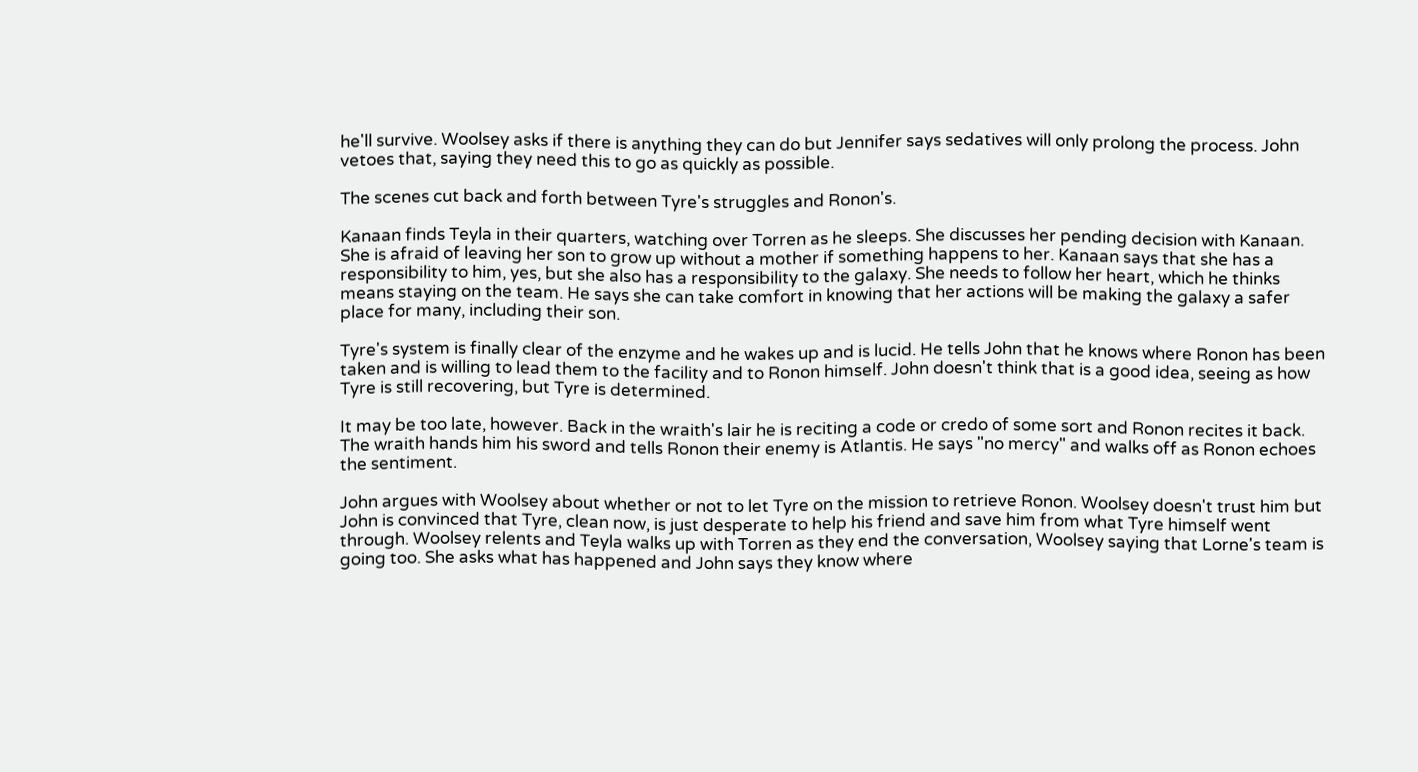he'll survive. Woolsey asks if there is anything they can do but Jennifer says sedatives will only prolong the process. John vetoes that, saying they need this to go as quickly as possible.

The scenes cut back and forth between Tyre's struggles and Ronon's.

Kanaan finds Teyla in their quarters, watching over Torren as he sleeps. She discusses her pending decision with Kanaan. She is afraid of leaving her son to grow up without a mother if something happens to her. Kanaan says that she has a responsibility to him, yes, but she also has a responsibility to the galaxy. She needs to follow her heart, which he thinks means staying on the team. He says she can take comfort in knowing that her actions will be making the galaxy a safer place for many, including their son.

Tyre's system is finally clear of the enzyme and he wakes up and is lucid. He tells John that he knows where Ronon has been taken and is willing to lead them to the facility and to Ronon himself. John doesn't think that is a good idea, seeing as how Tyre is still recovering, but Tyre is determined.

It may be too late, however. Back in the wraith's lair he is reciting a code or credo of some sort and Ronon recites it back. The wraith hands him his sword and tells Ronon their enemy is Atlantis. He says "no mercy" and walks off as Ronon echoes the sentiment.

John argues with Woolsey about whether or not to let Tyre on the mission to retrieve Ronon. Woolsey doesn't trust him but John is convinced that Tyre, clean now, is just desperate to help his friend and save him from what Tyre himself went through. Woolsey relents and Teyla walks up with Torren as they end the conversation, Woolsey saying that Lorne's team is going too. She asks what has happened and John says they know where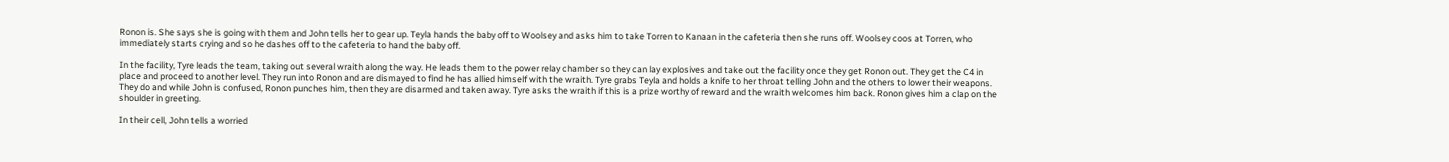Ronon is. She says she is going with them and John tells her to gear up. Teyla hands the baby off to Woolsey and asks him to take Torren to Kanaan in the cafeteria then she runs off. Woolsey coos at Torren, who immediately starts crying and so he dashes off to the cafeteria to hand the baby off.

In the facility, Tyre leads the team, taking out several wraith along the way. He leads them to the power relay chamber so they can lay explosives and take out the facility once they get Ronon out. They get the C4 in place and proceed to another level. They run into Ronon and are dismayed to find he has allied himself with the wraith. Tyre grabs Teyla and holds a knife to her throat telling John and the others to lower their weapons. They do and while John is confused, Ronon punches him, then they are disarmed and taken away. Tyre asks the wraith if this is a prize worthy of reward and the wraith welcomes him back. Ronon gives him a clap on the shoulder in greeting.

In their cell, John tells a worried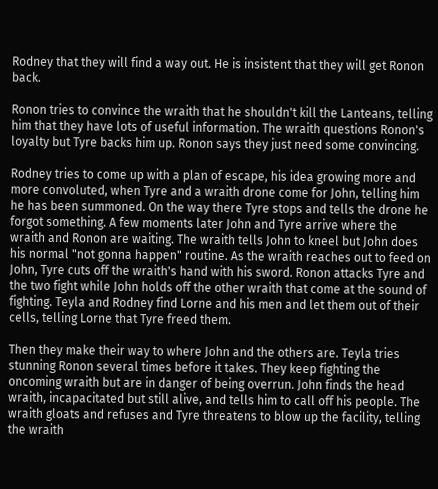Rodney that they will find a way out. He is insistent that they will get Ronon back.

Ronon tries to convince the wraith that he shouldn't kill the Lanteans, telling him that they have lots of useful information. The wraith questions Ronon's loyalty but Tyre backs him up. Ronon says they just need some convincing.

Rodney tries to come up with a plan of escape, his idea growing more and more convoluted, when Tyre and a wraith drone come for John, telling him he has been summoned. On the way there Tyre stops and tells the drone he forgot something. A few moments later John and Tyre arrive where the wraith and Ronon are waiting. The wraith tells John to kneel but John does his normal "not gonna happen" routine. As the wraith reaches out to feed on John, Tyre cuts off the wraith's hand with his sword. Ronon attacks Tyre and the two fight while John holds off the other wraith that come at the sound of fighting. Teyla and Rodney find Lorne and his men and let them out of their cells, telling Lorne that Tyre freed them.

Then they make their way to where John and the others are. Teyla tries stunning Ronon several times before it takes. They keep fighting the oncoming wraith but are in danger of being overrun. John finds the head wraith, incapacitated but still alive, and tells him to call off his people. The wraith gloats and refuses and Tyre threatens to blow up the facility, telling the wraith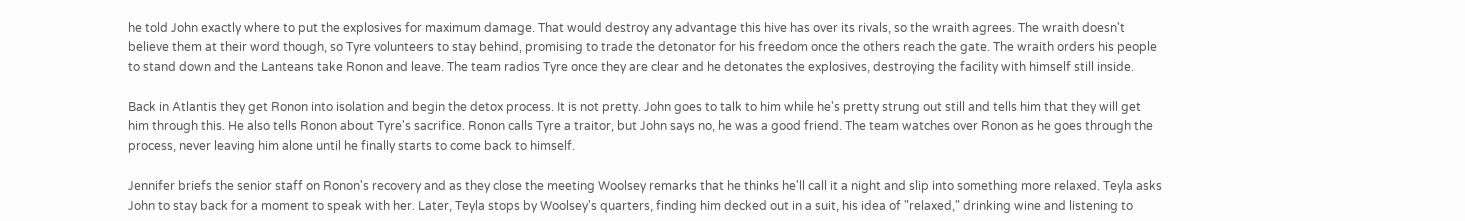he told John exactly where to put the explosives for maximum damage. That would destroy any advantage this hive has over its rivals, so the wraith agrees. The wraith doesn't believe them at their word though, so Tyre volunteers to stay behind, promising to trade the detonator for his freedom once the others reach the gate. The wraith orders his people to stand down and the Lanteans take Ronon and leave. The team radios Tyre once they are clear and he detonates the explosives, destroying the facility with himself still inside.

Back in Atlantis they get Ronon into isolation and begin the detox process. It is not pretty. John goes to talk to him while he's pretty strung out still and tells him that they will get him through this. He also tells Ronon about Tyre's sacrifice. Ronon calls Tyre a traitor, but John says no, he was a good friend. The team watches over Ronon as he goes through the process, never leaving him alone until he finally starts to come back to himself.

Jennifer briefs the senior staff on Ronon's recovery and as they close the meeting Woolsey remarks that he thinks he'll call it a night and slip into something more relaxed. Teyla asks John to stay back for a moment to speak with her. Later, Teyla stops by Woolsey's quarters, finding him decked out in a suit, his idea of "relaxed," drinking wine and listening to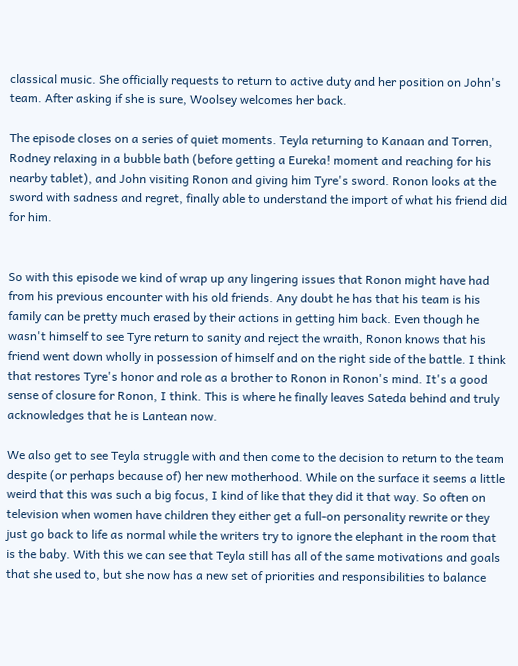classical music. She officially requests to return to active duty and her position on John's team. After asking if she is sure, Woolsey welcomes her back.

The episode closes on a series of quiet moments. Teyla returning to Kanaan and Torren, Rodney relaxing in a bubble bath (before getting a Eureka! moment and reaching for his nearby tablet), and John visiting Ronon and giving him Tyre's sword. Ronon looks at the sword with sadness and regret, finally able to understand the import of what his friend did for him.


So with this episode we kind of wrap up any lingering issues that Ronon might have had from his previous encounter with his old friends. Any doubt he has that his team is his family can be pretty much erased by their actions in getting him back. Even though he wasn't himself to see Tyre return to sanity and reject the wraith, Ronon knows that his friend went down wholly in possession of himself and on the right side of the battle. I think that restores Tyre's honor and role as a brother to Ronon in Ronon's mind. It's a good sense of closure for Ronon, I think. This is where he finally leaves Sateda behind and truly acknowledges that he is Lantean now.

We also get to see Teyla struggle with and then come to the decision to return to the team despite (or perhaps because of) her new motherhood. While on the surface it seems a little weird that this was such a big focus, I kind of like that they did it that way. So often on television when women have children they either get a full-on personality rewrite or they just go back to life as normal while the writers try to ignore the elephant in the room that is the baby. With this we can see that Teyla still has all of the same motivations and goals that she used to, but she now has a new set of priorities and responsibilities to balance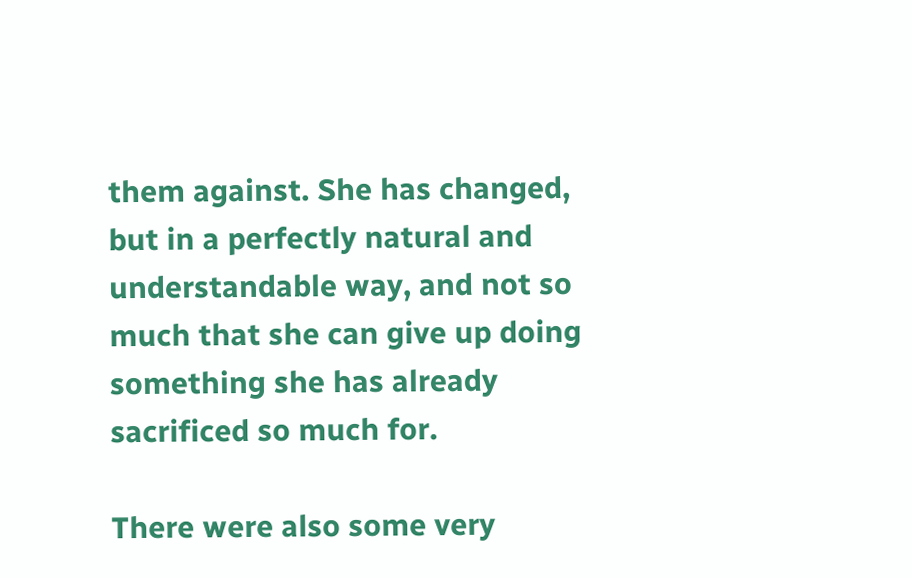them against. She has changed, but in a perfectly natural and understandable way, and not so much that she can give up doing something she has already sacrificed so much for.

There were also some very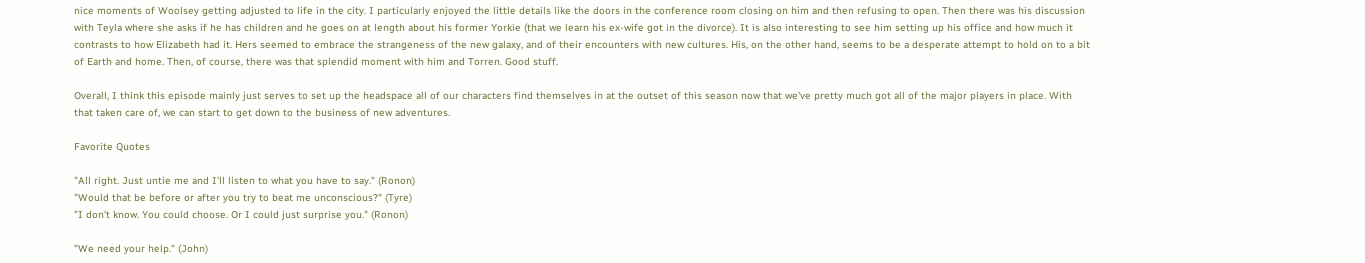nice moments of Woolsey getting adjusted to life in the city. I particularly enjoyed the little details like the doors in the conference room closing on him and then refusing to open. Then there was his discussion with Teyla where she asks if he has children and he goes on at length about his former Yorkie (that we learn his ex-wife got in the divorce). It is also interesting to see him setting up his office and how much it contrasts to how Elizabeth had it. Hers seemed to embrace the strangeness of the new galaxy, and of their encounters with new cultures. His, on the other hand, seems to be a desperate attempt to hold on to a bit of Earth and home. Then, of course, there was that splendid moment with him and Torren. Good stuff.

Overall, I think this episode mainly just serves to set up the headspace all of our characters find themselves in at the outset of this season now that we've pretty much got all of the major players in place. With that taken care of, we can start to get down to the business of new adventures.

Favorite Quotes

"All right. Just untie me and I'll listen to what you have to say." (Ronon)
"Would that be before or after you try to beat me unconscious?" (Tyre)
"I don't know. You could choose. Or I could just surprise you." (Ronon)

"We need your help." (John)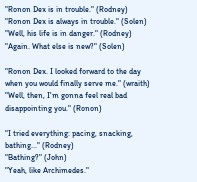"Ronon Dex is in trouble." (Rodney)
"Ronon Dex is always in trouble." (Solen)
"Well, his life is in danger." (Rodney)
"Again. What else is new?" (Solen)

"Ronon Dex. I looked forward to the day when you would finally serve me." (wraith)
"Well, then, I'm gonna feel real bad disappointing you." (Ronon)

"I tried everything: pacing, snacking, bathing..." (Rodney)
"Bathing?" (John)
"Yeah, like Archimedes."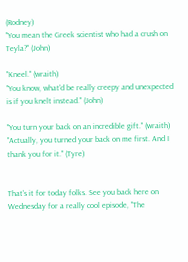(Rodney)
"You mean the Greek scientist who had a crush on Teyla?" (John)

"Kneel." (wraith)
"You know, what'd be really creepy and unexpected is if you knelt instead." (John)

"You turn your back on an incredible gift." (wraith)
"Actually, you turned your back on me first. And I thank you for it." (Tyre)


That's it for today folks. See you back here on Wednesday for a really cool episode, "The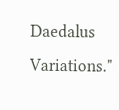Daedalus Variations."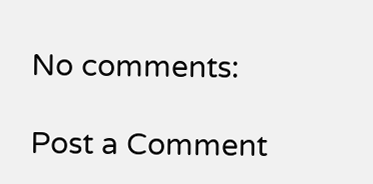No comments:

Post a Comment